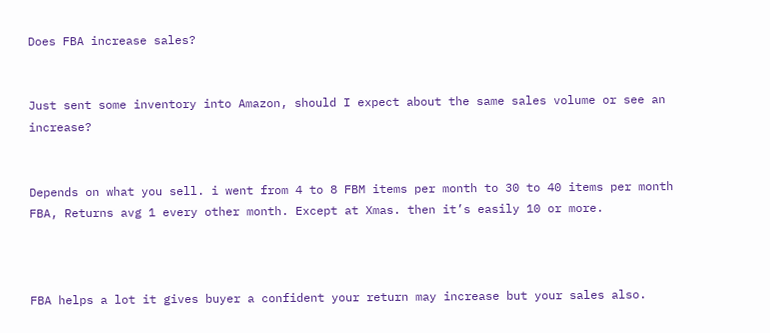Does FBA increase sales?


Just sent some inventory into Amazon, should I expect about the same sales volume or see an increase?


Depends on what you sell. i went from 4 to 8 FBM items per month to 30 to 40 items per month FBA, Returns avg 1 every other month. Except at Xmas. then it’s easily 10 or more.



FBA helps a lot it gives buyer a confident your return may increase but your sales also.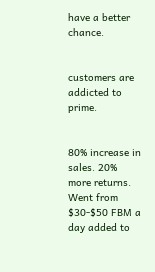have a better chance.


customers are addicted to prime.


80% increase in sales. 20% more returns. Went from $30-$50 FBM a day added to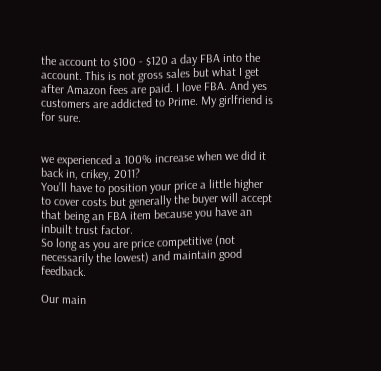the account to $100 - $120 a day FBA into the account. This is not gross sales but what I get after Amazon fees are paid. I love FBA. And yes customers are addicted to Prime. My girlfriend is for sure.


we experienced a 100% increase when we did it back in, crikey, 2011?
You’ll have to position your price a little higher to cover costs but generally the buyer will accept that being an FBA item because you have an inbuilt trust factor.
So long as you are price competitive (not necessarily the lowest) and maintain good feedback.

Our main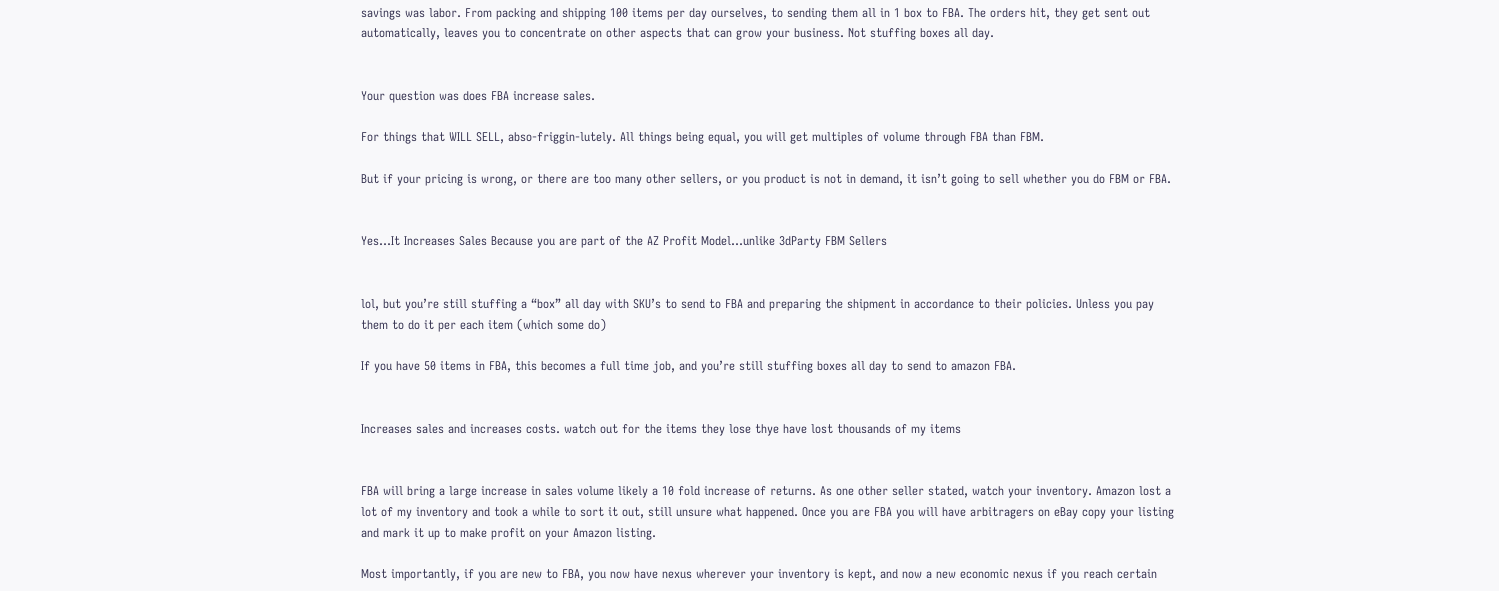savings was labor. From packing and shipping 100 items per day ourselves, to sending them all in 1 box to FBA. The orders hit, they get sent out automatically, leaves you to concentrate on other aspects that can grow your business. Not stuffing boxes all day.


Your question was does FBA increase sales.

For things that WILL SELL, abso-friggin-lutely. All things being equal, you will get multiples of volume through FBA than FBM.

But if your pricing is wrong, or there are too many other sellers, or you product is not in demand, it isn’t going to sell whether you do FBM or FBA.


Yes…It Increases Sales Because you are part of the AZ Profit Model…unlike 3dParty FBM Sellers


lol, but you’re still stuffing a “box” all day with SKU’s to send to FBA and preparing the shipment in accordance to their policies. Unless you pay them to do it per each item (which some do)

If you have 50 items in FBA, this becomes a full time job, and you’re still stuffing boxes all day to send to amazon FBA.


Increases sales and increases costs. watch out for the items they lose thye have lost thousands of my items


FBA will bring a large increase in sales volume likely a 10 fold increase of returns. As one other seller stated, watch your inventory. Amazon lost a lot of my inventory and took a while to sort it out, still unsure what happened. Once you are FBA you will have arbitragers on eBay copy your listing and mark it up to make profit on your Amazon listing.

Most importantly, if you are new to FBA, you now have nexus wherever your inventory is kept, and now a new economic nexus if you reach certain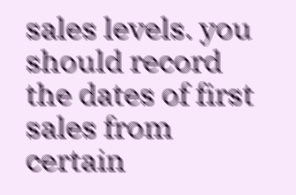sales levels. you should record the dates of first sales from certain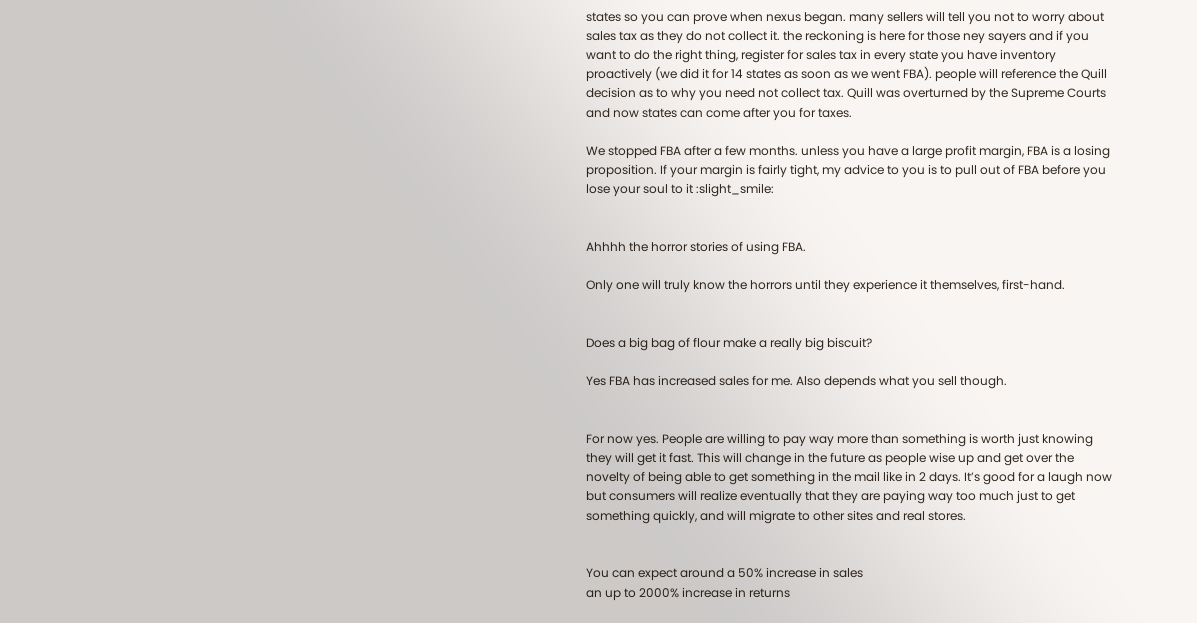states so you can prove when nexus began. many sellers will tell you not to worry about sales tax as they do not collect it. the reckoning is here for those ney sayers and if you want to do the right thing, register for sales tax in every state you have inventory proactively (we did it for 14 states as soon as we went FBA). people will reference the Quill decision as to why you need not collect tax. Quill was overturned by the Supreme Courts and now states can come after you for taxes.

We stopped FBA after a few months. unless you have a large profit margin, FBA is a losing proposition. If your margin is fairly tight, my advice to you is to pull out of FBA before you lose your soul to it :slight_smile:


Ahhhh the horror stories of using FBA.

Only one will truly know the horrors until they experience it themselves, first-hand.


Does a big bag of flour make a really big biscuit?

Yes FBA has increased sales for me. Also depends what you sell though.


For now yes. People are willing to pay way more than something is worth just knowing they will get it fast. This will change in the future as people wise up and get over the novelty of being able to get something in the mail like in 2 days. It’s good for a laugh now but consumers will realize eventually that they are paying way too much just to get something quickly, and will migrate to other sites and real stores.


You can expect around a 50% increase in sales
an up to 2000% increase in returns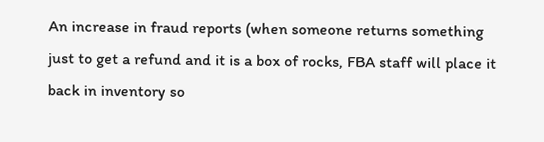An increase in fraud reports (when someone returns something just to get a refund and it is a box of rocks, FBA staff will place it back in inventory so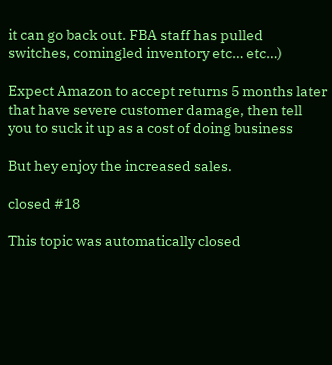it can go back out. FBA staff has pulled switches, comingled inventory etc… etc…)

Expect Amazon to accept returns 5 months later that have severe customer damage, then tell you to suck it up as a cost of doing business

But hey enjoy the increased sales.

closed #18

This topic was automatically closed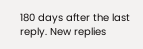180 days after the last reply. New replies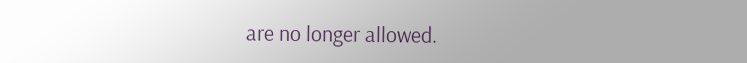are no longer allowed.